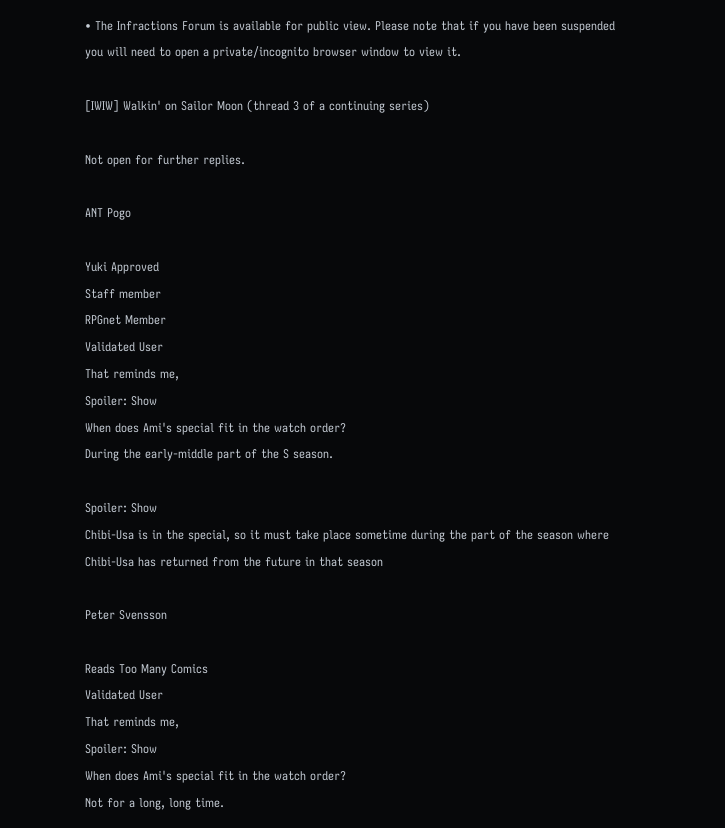• The Infractions Forum is available for public view. Please note that if you have been suspended you will need to open a private/incognito browser window to view it.

[IWIW] Walkin' on Sailor Moon (thread 3 of a continuing series)

Not open for further replies.

ANT Pogo

Yuki Approved
Staff member
RPGnet Member
Validated User
That reminds me,
Spoiler: Show
When does Ami's special fit in the watch order?
During the early-middle part of the S season.

Spoiler: Show
Chibi-Usa is in the special, so it must take place sometime during the part of the season where Chibi-Usa has returned from the future in that season

Peter Svensson

Reads Too Many Comics
Validated User
That reminds me,
Spoiler: Show
When does Ami's special fit in the watch order?
Not for a long, long time.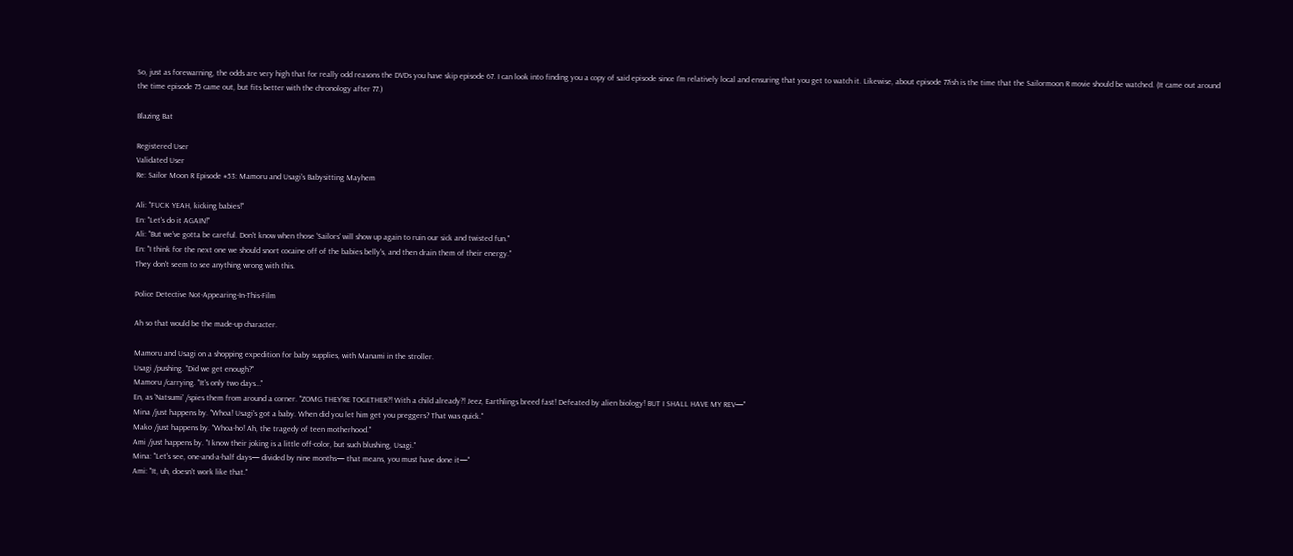So, just as forewarning, the odds are very high that for really odd reasons the DVDs you have skip episode 67. I can look into finding you a copy of said episode since I'm relatively local and ensuring that you get to watch it. Likewise, about episode 77ish is the time that the Sailormoon R movie should be watched. (It came out around the time episode 75 came out, but fits better with the chronology after 77.)

Blazing Bat

Registered User
Validated User
Re: Sailor Moon R Episode #53: Mamoru and Usagi's Babysitting Mayhem

Ali: "FUCK YEAH, kicking babies!"
En: "Let's do it AGAIN!"
Ali: "But we've gotta be careful. Don't know when those 'Sailors' will show up again to ruin our sick and twisted fun."
En: "I think for the next one we should snort cocaine off of the babies belly's, and then drain them of their energy."
They don't seem to see anything wrong with this.

Police Detective Not-Appearing-In-This-Film

Ah so that would be the made-up character.

Mamoru and Usagi on a shopping expedition for baby supplies, with Manami in the stroller.
Usagi /pushing. "Did we get enough?"
Mamoru /carrying. "It's only two days…"
En, as 'Natsumi' /spies them from around a corner. "ZOMG THEY'RE TOGETHER?! With a child already?! Jeez, Earthlings breed fast! Defeated by alien biology! BUT I SHALL HAVE MY REV—"
Mina /just happens by. "Whoa! Usagi's got a baby. When did you let him get you preggers? That was quick."
Mako /just happens by. "Whoa-ho! Ah, the tragedy of teen motherhood."
Ami /just happens by. "I know their joking is a little off-color, but such blushing, Usagi."
Mina: "Let's see, one-and-a-half days— divided by nine months— that means, you must have done it—"
Ami: "It, uh, doesn't work like that."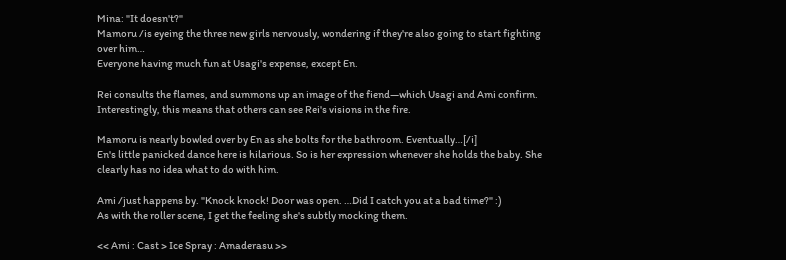Mina: "It doesn't?"
Mamoru /is eyeing the three new girls nervously, wondering if they're also going to start fighting over him…
Everyone having much fun at Usagi's expense, except En.

Rei consults the flames, and summons up an image of the fiend—which Usagi and Ami confirm.
Interestingly, this means that others can see Rei's visions in the fire.

Mamoru is nearly bowled over by En as she bolts for the bathroom. Eventually…[/i]
En's little panicked dance here is hilarious. So is her expression whenever she holds the baby. She clearly has no idea what to do with him.

Ami /just happens by. "Knock knock! Door was open. …Did I catch you at a bad time?" :)
As with the roller scene, I get the feeling she's subtly mocking them.

<< Ami : Cast > Ice Spray : Amaderasu >>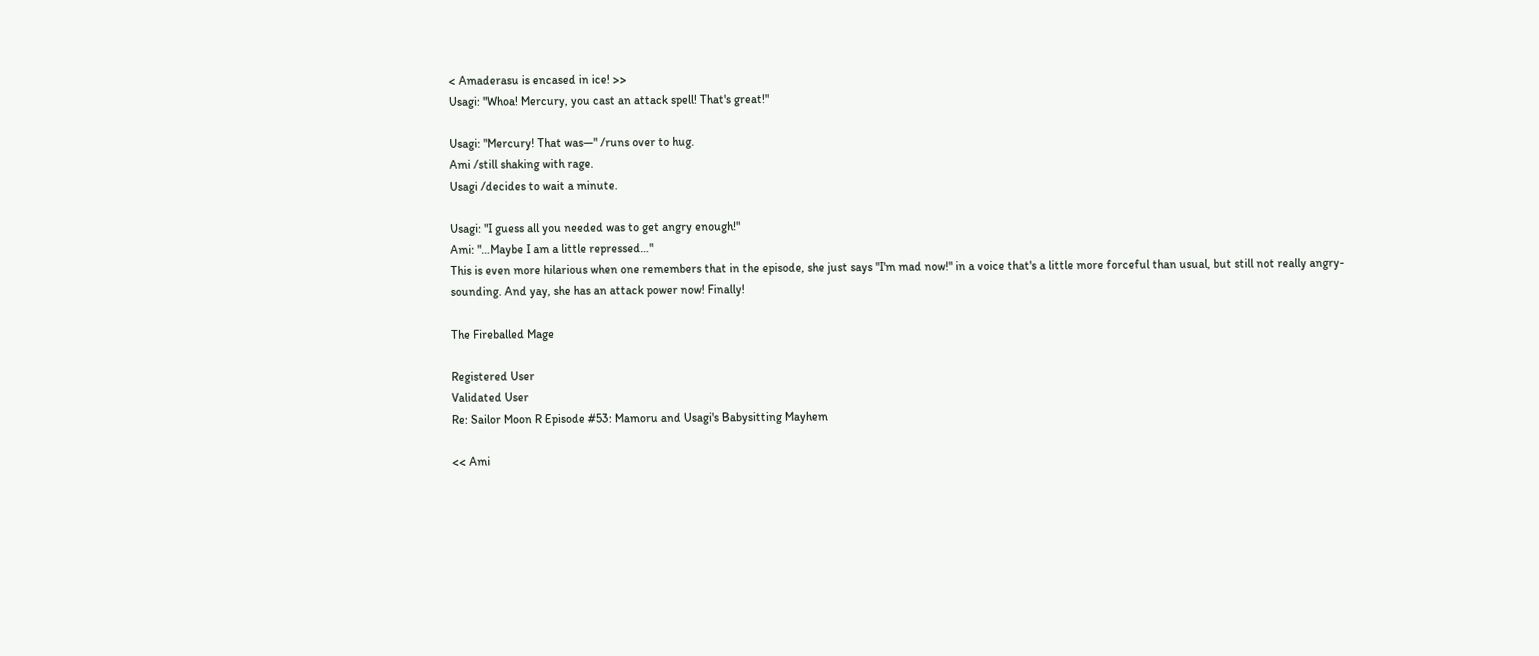< Amaderasu is encased in ice! >>
Usagi: "Whoa! Mercury, you cast an attack spell! That's great!"

Usagi: "Mercury! That was—" /runs over to hug.
Ami /still shaking with rage.
Usagi /decides to wait a minute.

Usagi: "I guess all you needed was to get angry enough!"
Ami: "…Maybe I am a little repressed…"
This is even more hilarious when one remembers that in the episode, she just says "I'm mad now!" in a voice that's a little more forceful than usual, but still not really angry-sounding. And yay, she has an attack power now! Finally!

The Fireballed Mage

Registered User
Validated User
Re: Sailor Moon R Episode #53: Mamoru and Usagi's Babysitting Mayhem

<< Ami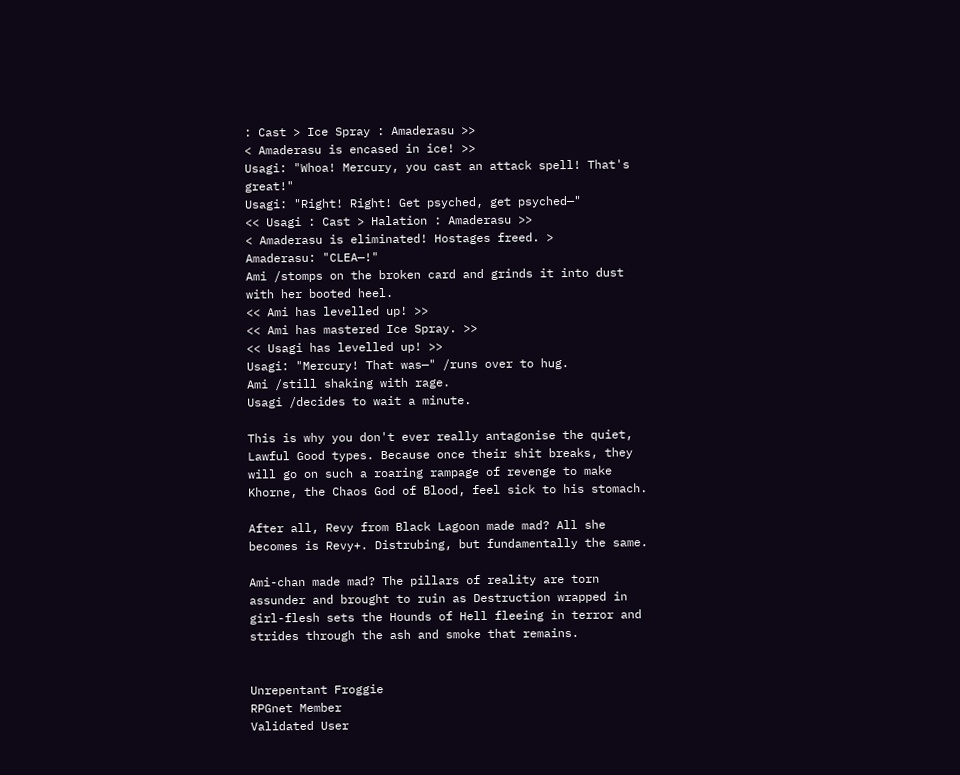: Cast > Ice Spray : Amaderasu >>
< Amaderasu is encased in ice! >>
Usagi: "Whoa! Mercury, you cast an attack spell! That's great!"
Usagi: "Right! Right! Get psyched, get psyched—"
<< Usagi : Cast > Halation : Amaderasu >>
< Amaderasu is eliminated! Hostages freed. >
Amaderasu: "CLEA—!"
Ami /stomps on the broken card and grinds it into dust with her booted heel.
<< Ami has levelled up! >>
<< Ami has mastered Ice Spray. >>
<< Usagi has levelled up! >>
Usagi: "Mercury! That was—" /runs over to hug.
Ami /still shaking with rage.
Usagi /decides to wait a minute.

This is why you don't ever really antagonise the quiet, Lawful Good types. Because once their shit breaks, they will go on such a roaring rampage of revenge to make Khorne, the Chaos God of Blood, feel sick to his stomach.

After all, Revy from Black Lagoon made mad? All she becomes is Revy+. Distrubing, but fundamentally the same.

Ami-chan made mad? The pillars of reality are torn assunder and brought to ruin as Destruction wrapped in girl-flesh sets the Hounds of Hell fleeing in terror and strides through the ash and smoke that remains.


Unrepentant Froggie
RPGnet Member
Validated User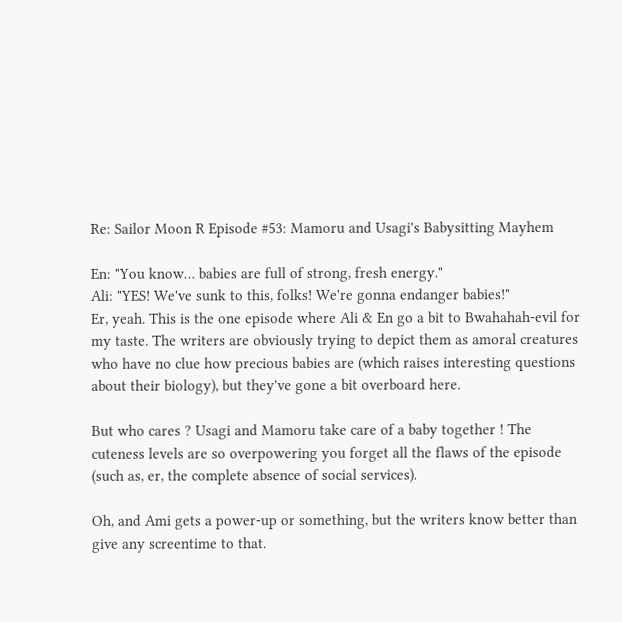Re: Sailor Moon R Episode #53: Mamoru and Usagi's Babysitting Mayhem

En: "You know… babies are full of strong, fresh energy."
Ali: "YES! We've sunk to this, folks! We're gonna endanger babies!"
Er, yeah. This is the one episode where Ali & En go a bit to Bwahahah-evil for my taste. The writers are obviously trying to depict them as amoral creatures who have no clue how precious babies are (which raises interesting questions about their biology), but they've gone a bit overboard here.

But who cares ? Usagi and Mamoru take care of a baby together ! The cuteness levels are so overpowering you forget all the flaws of the episode (such as, er, the complete absence of social services).

Oh, and Ami gets a power-up or something, but the writers know better than give any screentime to that.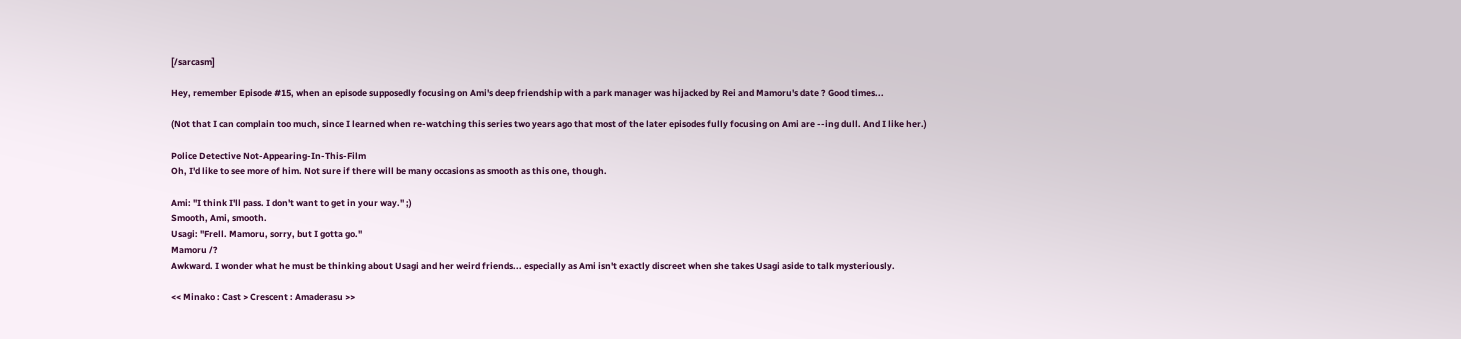[/sarcasm]

Hey, remember Episode #15, when an episode supposedly focusing on Ami's deep friendship with a park manager was hijacked by Rei and Mamoru's date ? Good times...

(Not that I can complain too much, since I learned when re-watching this series two years ago that most of the later episodes fully focusing on Ami are --ing dull. And I like her.)

Police Detective Not-Appearing-In-This-Film
Oh, I'd like to see more of him. Not sure if there will be many occasions as smooth as this one, though.

Ami: "I think I'll pass. I don't want to get in your way." ;)
Smooth, Ami, smooth.
Usagi: "Frell. Mamoru, sorry, but I gotta go."
Mamoru /?
Awkward. I wonder what he must be thinking about Usagi and her weird friends... especially as Ami isn't exactly discreet when she takes Usagi aside to talk mysteriously.

<< Minako : Cast > Crescent : Amaderasu >>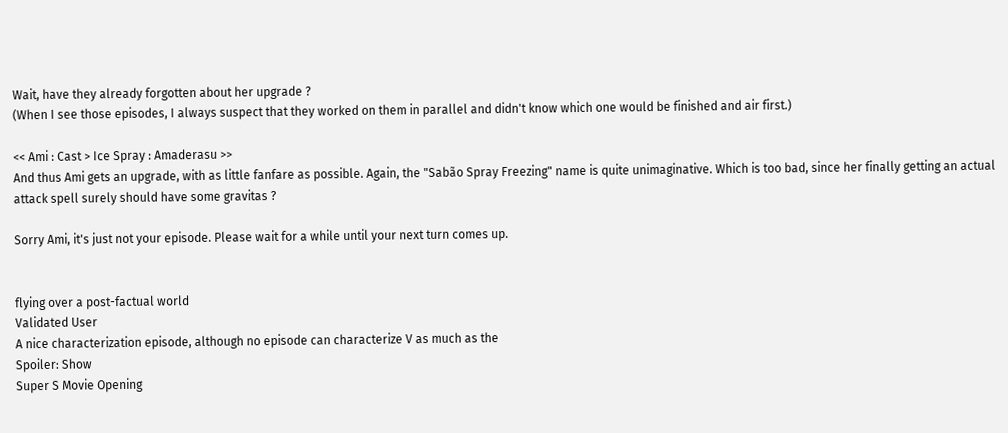Wait, have they already forgotten about her upgrade ?
(When I see those episodes, I always suspect that they worked on them in parallel and didn't know which one would be finished and air first.)

<< Ami : Cast > Ice Spray : Amaderasu >>
And thus Ami gets an upgrade, with as little fanfare as possible. Again, the "Sabão Spray Freezing" name is quite unimaginative. Which is too bad, since her finally getting an actual attack spell surely should have some gravitas ?

Sorry Ami, it's just not your episode. Please wait for a while until your next turn comes up.


flying over a post-factual world
Validated User
A nice characterization episode, although no episode can characterize V as much as the
Spoiler: Show
Super S Movie Opening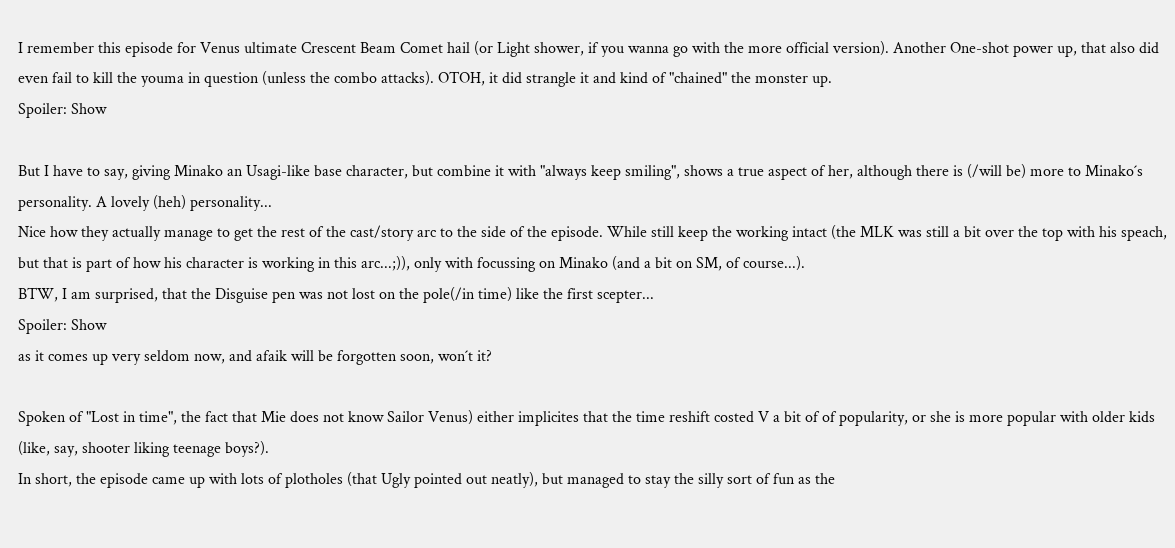I remember this episode for Venus ultimate Crescent Beam Comet hail (or Light shower, if you wanna go with the more official version). Another One-shot power up, that also did even fail to kill the youma in question (unless the combo attacks). OTOH, it did strangle it and kind of "chained" the monster up.
Spoiler: Show

But I have to say, giving Minako an Usagi-like base character, but combine it with "always keep smiling", shows a true aspect of her, although there is (/will be) more to Minako´s personality. A lovely (heh) personality...
Nice how they actually manage to get the rest of the cast/story arc to the side of the episode. While still keep the working intact (the MLK was still a bit over the top with his speach, but that is part of how his character is working in this arc...;)), only with focussing on Minako (and a bit on SM, of course...).
BTW, I am surprised, that the Disguise pen was not lost on the pole(/in time) like the first scepter...
Spoiler: Show
as it comes up very seldom now, and afaik will be forgotten soon, won´t it?

Spoken of "Lost in time", the fact that Mie does not know Sailor Venus) either implicites that the time reshift costed V a bit of of popularity, or she is more popular with older kids (like, say, shooter liking teenage boys?).
In short, the episode came up with lots of plotholes (that Ugly pointed out neatly), but managed to stay the silly sort of fun as the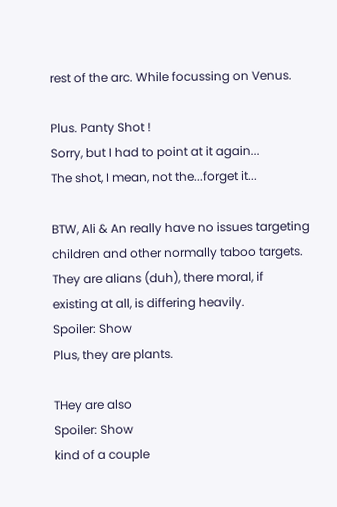rest of the arc. While focussing on Venus.

Plus. Panty Shot !
Sorry, but I had to point at it again...
The shot, I mean, not the...forget it...

BTW, Ali & An really have no issues targeting children and other normally taboo targets. They are alians (duh), there moral, if existing at all, is differing heavily.
Spoiler: Show
Plus, they are plants.

THey are also
Spoiler: Show
kind of a couple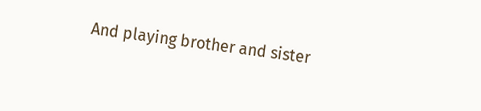And playing brother and sister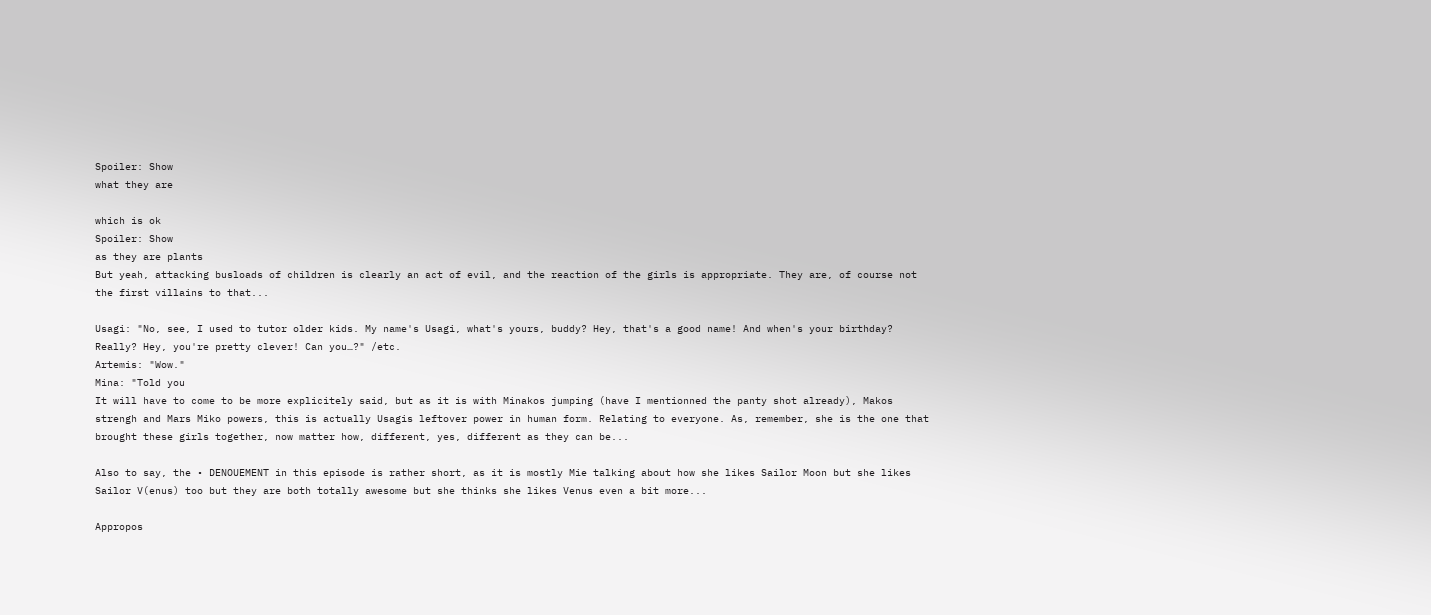Spoiler: Show
what they are

which is ok
Spoiler: Show
as they are plants
But yeah, attacking busloads of children is clearly an act of evil, and the reaction of the girls is appropriate. They are, of course not the first villains to that...

Usagi: "No, see, I used to tutor older kids. My name's Usagi, what's yours, buddy? Hey, that's a good name! And when's your birthday? Really? Hey, you're pretty clever! Can you…?" /etc.
Artemis: "Wow."
Mina: "Told you
It will have to come to be more explicitely said, but as it is with Minakos jumping (have I mentionned the panty shot already), Makos strengh and Mars Miko powers, this is actually Usagis leftover power in human form. Relating to everyone. As, remember, she is the one that brought these girls together, now matter how, different, yes, different as they can be...

Also to say, the • DENOUEMENT in this episode is rather short, as it is mostly Mie talking about how she likes Sailor Moon but she likes Sailor V(enus) too but they are both totally awesome but she thinks she likes Venus even a bit more...

Appropos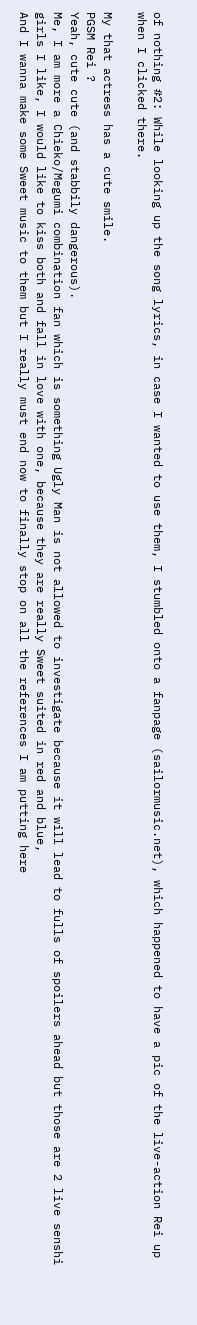of nothing #2: While looking up the song lyrics, in case I wanted to use them, I stumbled onto a fanpage (sailormusic.net), which happened to have a pic of the live-action Rei up when I clicked there.

My that actress has a cute smile.
PGSM Rei ?
Yeah, cute cute (and stabbily dangerous).
Me, I am more a Chieko/Megumi combination fan which is something Ugly Man is not allowed to investigate because it will lead to fulls of spoilers ahead but those are 2 live senshi girls I like, I would like to kiss both and fall in love with one, because they are really Sweet suited in red and blue,
And I wanna make some Sweet music to them but I really must end now to finally stop on all the references I am putting here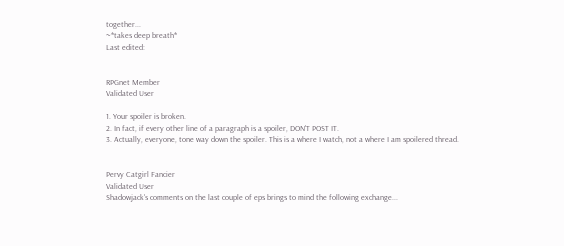together...
~*takes deep breath*
Last edited:


RPGnet Member
Validated User

1. Your spoiler is broken.
2. In fact, if every other line of a paragraph is a spoiler, DON'T POST IT.
3. Actually, everyone, tone way down the spoiler. This is a where I watch, not a where I am spoilered thread.


Pervy Catgirl Fancier
Validated User
Shadowjack's comments on the last couple of eps brings to mind the following exchange...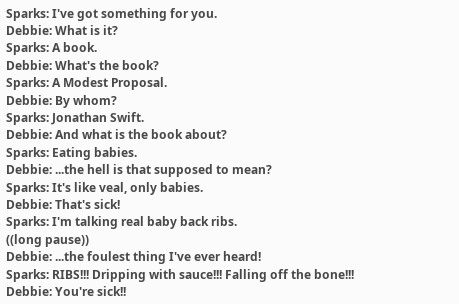Sparks: I've got something for you.
Debbie: What is it?
Sparks: A book.
Debbie: What's the book?
Sparks: A Modest Proposal.
Debbie: By whom?
Sparks: Jonathan Swift.
Debbie: And what is the book about?
Sparks: Eating babies.
Debbie: ...the hell is that supposed to mean?
Sparks: It's like veal, only babies.
Debbie: That's sick!
Sparks: I'm talking real baby back ribs.
((long pause))
Debbie: ...the foulest thing I've ever heard!
Sparks: RIBS!!! Dripping with sauce!!! Falling off the bone!!!
Debbie: You're sick!!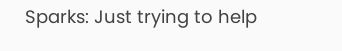Sparks: Just trying to help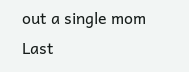out a single mom
Last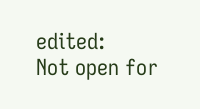edited:
Not open for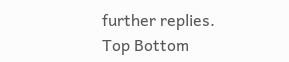further replies.
Top Bottom